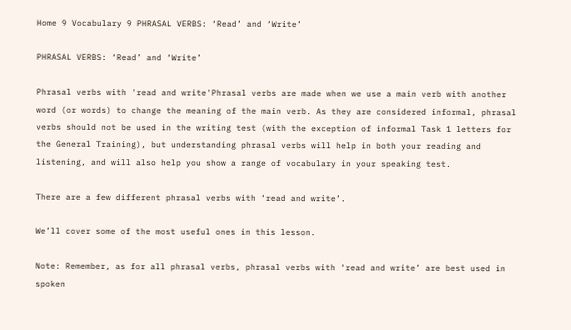Home 9 Vocabulary 9 PHRASAL VERBS: ‘Read’ and ‘Write’

PHRASAL VERBS: ‘Read’ and ‘Write’

Phrasal verbs with 'read and write'Phrasal verbs are made when we use a main verb with another word (or words) to change the meaning of the main verb. As they are considered informal, phrasal verbs should not be used in the writing test (with the exception of informal Task 1 letters for the General Training), but understanding phrasal verbs will help in both your reading and listening, and will also help you show a range of vocabulary in your speaking test.

There are a few different phrasal verbs with ‘read and write’.

We’ll cover some of the most useful ones in this lesson.

Note: Remember, as for all phrasal verbs, phrasal verbs with ‘read and write’ are best used in spoken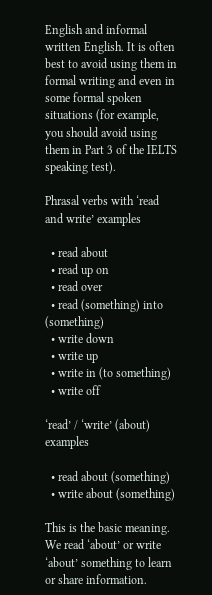English and informal written English. It is often best to avoid using them in formal writing and even in some formal spoken situations (for example, you should avoid using them in Part 3 of the IELTS speaking test).

Phrasal verbs with ‘read and write’ examples

  • read about
  • read up on
  • read over
  • read (something) into (something)
  • write down
  • write up
  • write in (to something)
  • write off

‘read’ / ‘write’ (about) examples

  • read about (something)
  • write about (something)

This is the basic meaning. We read ‘about’ or write ‘about’ something to learn or share information.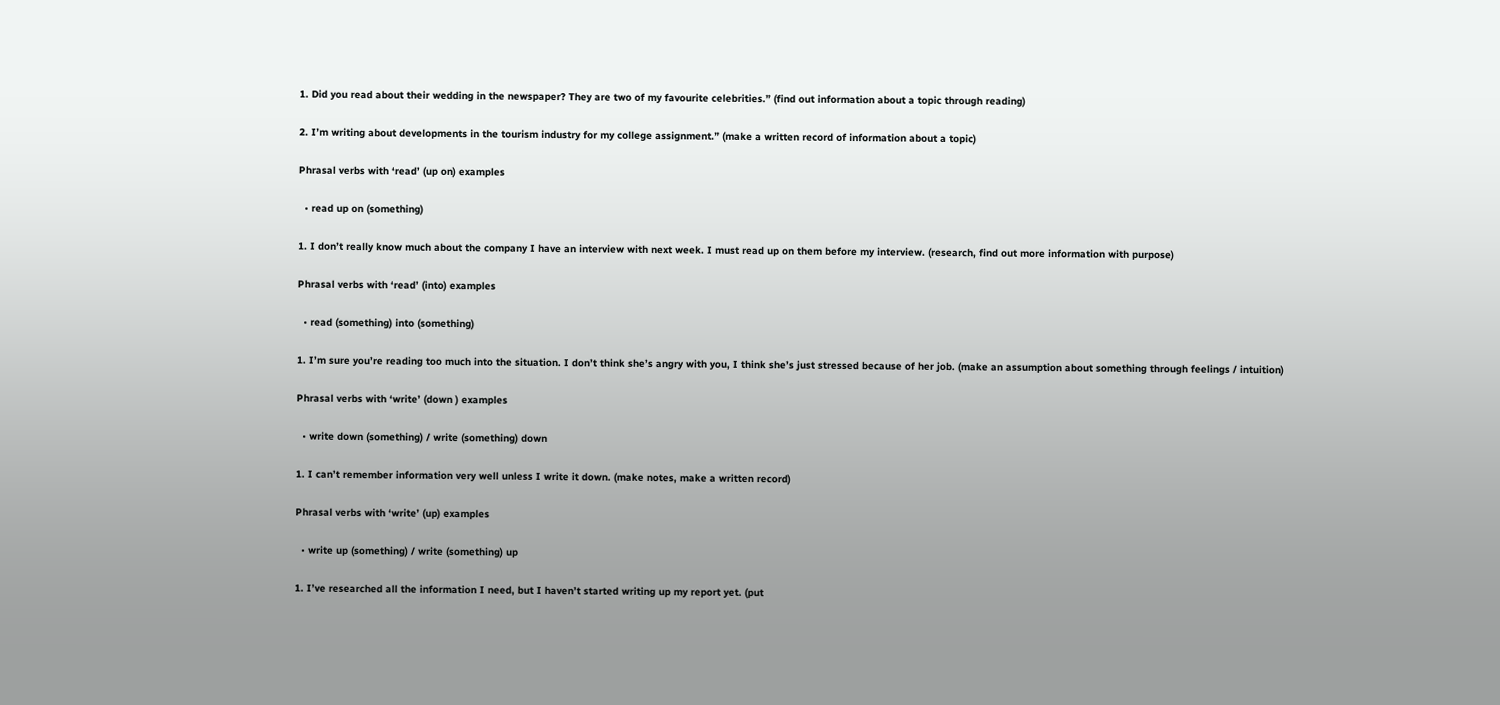1. Did you read about their wedding in the newspaper? They are two of my favourite celebrities.” (find out information about a topic through reading)

2. I’m writing about developments in the tourism industry for my college assignment.” (make a written record of information about a topic)

Phrasal verbs with ‘read’ (up on) examples

  • read up on (something)

1. I don’t really know much about the company I have an interview with next week. I must read up on them before my interview. (research, find out more information with purpose)

Phrasal verbs with ‘read’ (into) examples

  • read (something) into (something)

1. I’m sure you’re reading too much into the situation. I don’t think she’s angry with you, I think she’s just stressed because of her job. (make an assumption about something through feelings / intuition)

Phrasal verbs with ‘write’ (down ) examples

  • write down (something) / write (something) down

1. I can’t remember information very well unless I write it down. (make notes, make a written record)

Phrasal verbs with ‘write’ (up) examples

  • write up (something) / write (something) up

1. I’ve researched all the information I need, but I haven’t started writing up my report yet. (put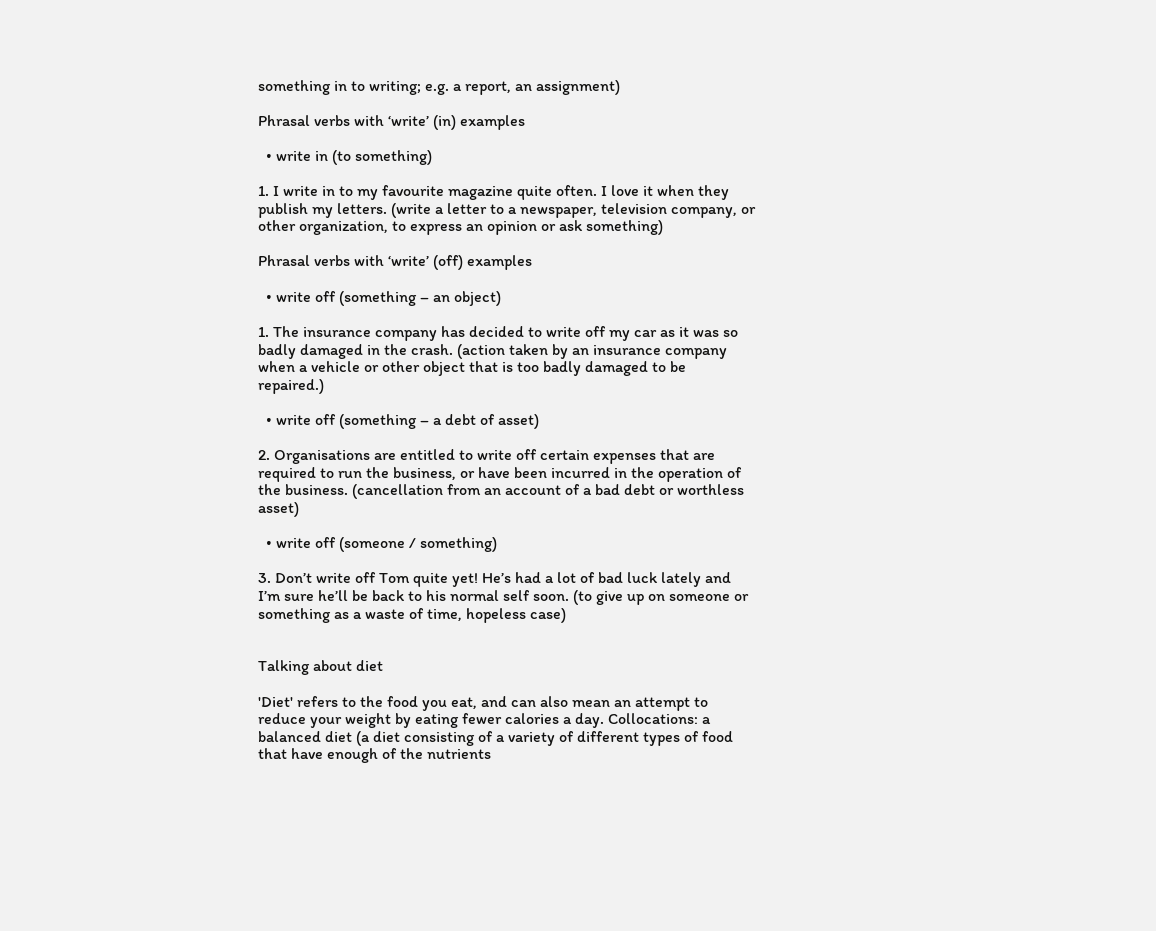something in to writing; e.g. a report, an assignment)

Phrasal verbs with ‘write’ (in) examples

  • write in (to something)

1. I write in to my favourite magazine quite often. I love it when they publish my letters. (write a letter to a newspaper, television company, or other organization, to express an opinion or ask something)

Phrasal verbs with ‘write’ (off) examples

  • write off (something – an object)

1. The insurance company has decided to write off my car as it was so badly damaged in the crash. (action taken by an insurance company when a vehicle or other object that is too badly damaged to be repaired.)

  • write off (something – a debt of asset)

2. Organisations are entitled to write off certain expenses that are required to run the business, or have been incurred in the operation of the business. (cancellation from an account of a bad debt or worthless asset)

  • write off (someone / something)

3. Don’t write off Tom quite yet! He’s had a lot of bad luck lately and I’m sure he’ll be back to his normal self soon. (to give up on someone or something as a waste of time, hopeless case)


Talking about diet

'Diet' refers to the food you eat, and can also mean an attempt to reduce your weight by eating fewer calories a day. Collocations: a balanced diet (a diet consisting of a variety of different types of food that have enough of the nutrients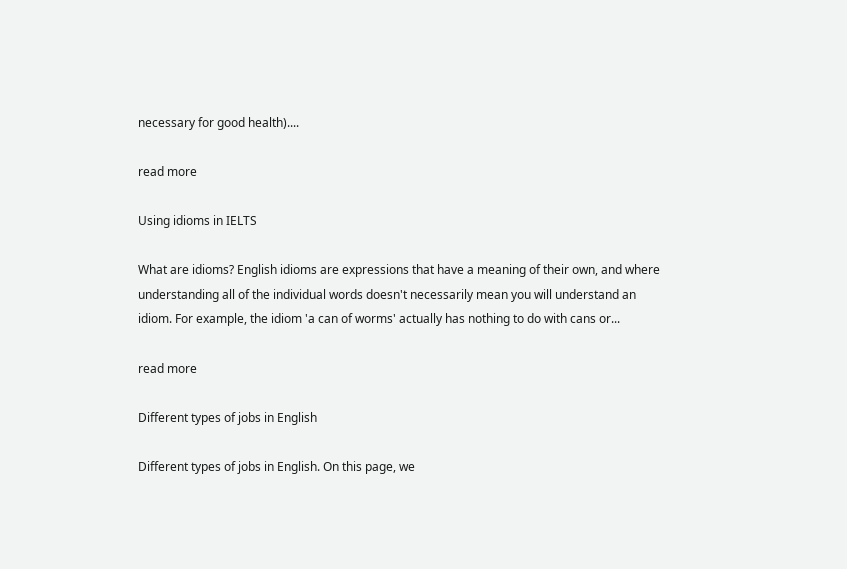necessary for good health)....

read more

Using idioms in IELTS

What are idioms? English idioms are expressions that have a meaning of their own, and where understanding all of the individual words doesn't necessarily mean you will understand an idiom. For example, the idiom 'a can of worms' actually has nothing to do with cans or...

read more

Different types of jobs in English

Different types of jobs in English. On this page, we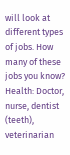will look at different types of jobs. How many of these jobs you know? Health: Doctor, nurse, dentist (teeth), veterinarian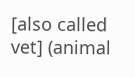[also called vet] (animal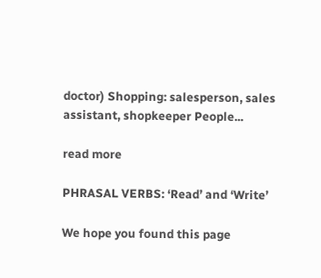doctor) Shopping: salesperson, sales assistant, shopkeeper People...

read more

PHRASAL VERBS: ‘Read’ and ‘Write’

We hope you found this page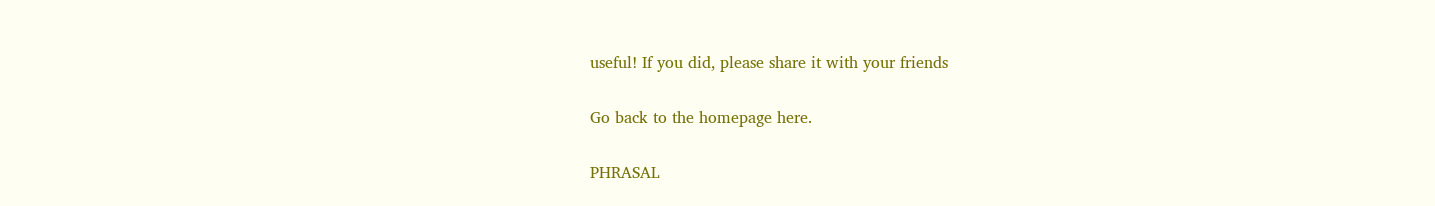useful! If you did, please share it with your friends

Go back to the homepage here.

PHRASAL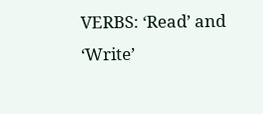VERBS: ‘Read’ and ‘Write’